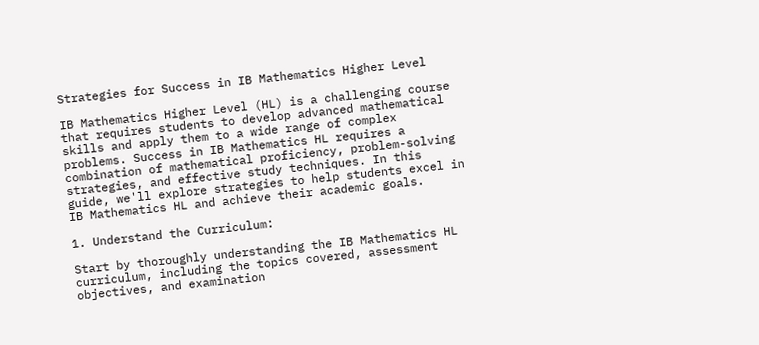Strategies for Success in IB Mathematics Higher Level

IB Mathematics Higher Level (HL) is a challenging course that requires students to develop advanced mathematical skills and apply them to a wide range of complex problems. Success in IB Mathematics HL requires a combination of mathematical proficiency, problem-solving strategies, and effective study techniques. In this guide, we'll explore strategies to help students excel in IB Mathematics HL and achieve their academic goals.

1. Understand the Curriculum:

Start by thoroughly understanding the IB Mathematics HL curriculum, including the topics covered, assessment objectives, and examination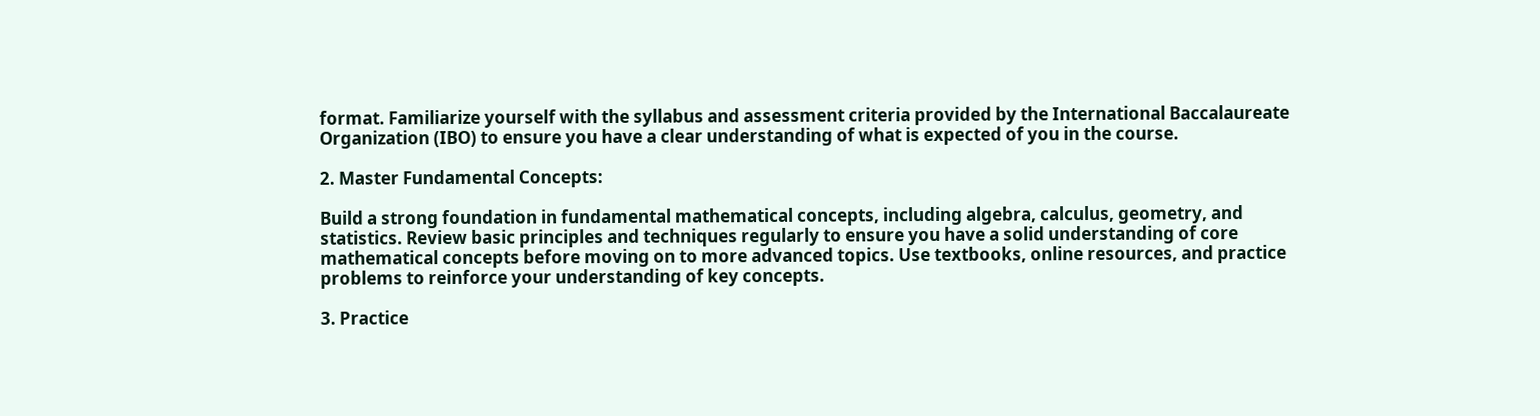format. Familiarize yourself with the syllabus and assessment criteria provided by the International Baccalaureate Organization (IBO) to ensure you have a clear understanding of what is expected of you in the course.

2. Master Fundamental Concepts:

Build a strong foundation in fundamental mathematical concepts, including algebra, calculus, geometry, and statistics. Review basic principles and techniques regularly to ensure you have a solid understanding of core mathematical concepts before moving on to more advanced topics. Use textbooks, online resources, and practice problems to reinforce your understanding of key concepts.

3. Practice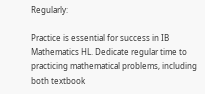Regularly:

Practice is essential for success in IB Mathematics HL. Dedicate regular time to practicing mathematical problems, including both textbook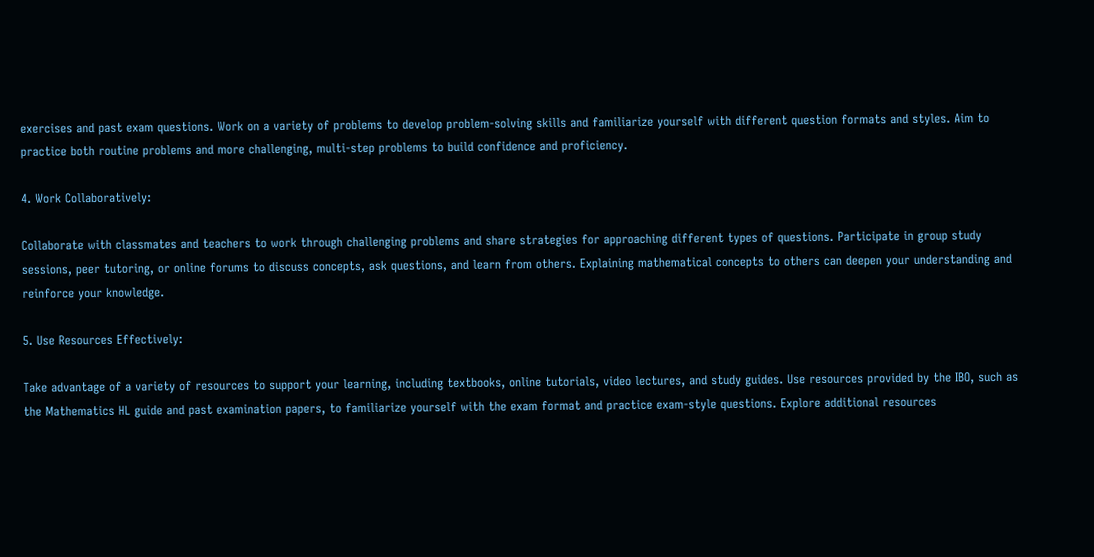exercises and past exam questions. Work on a variety of problems to develop problem-solving skills and familiarize yourself with different question formats and styles. Aim to practice both routine problems and more challenging, multi-step problems to build confidence and proficiency.

4. Work Collaboratively:

Collaborate with classmates and teachers to work through challenging problems and share strategies for approaching different types of questions. Participate in group study sessions, peer tutoring, or online forums to discuss concepts, ask questions, and learn from others. Explaining mathematical concepts to others can deepen your understanding and reinforce your knowledge.

5. Use Resources Effectively:

Take advantage of a variety of resources to support your learning, including textbooks, online tutorials, video lectures, and study guides. Use resources provided by the IBO, such as the Mathematics HL guide and past examination papers, to familiarize yourself with the exam format and practice exam-style questions. Explore additional resources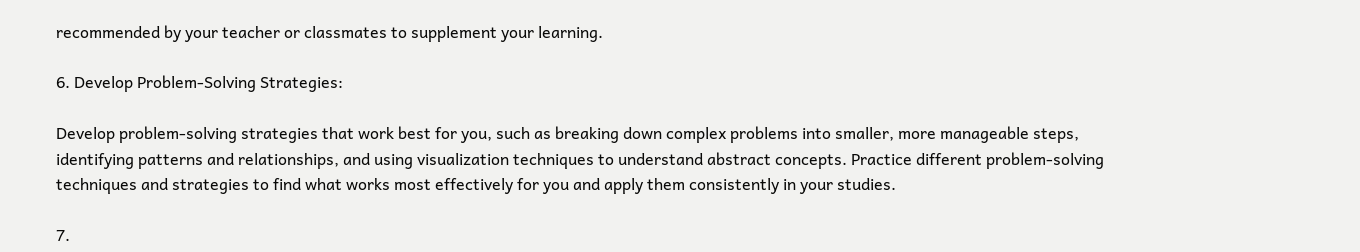recommended by your teacher or classmates to supplement your learning.

6. Develop Problem-Solving Strategies:

Develop problem-solving strategies that work best for you, such as breaking down complex problems into smaller, more manageable steps, identifying patterns and relationships, and using visualization techniques to understand abstract concepts. Practice different problem-solving techniques and strategies to find what works most effectively for you and apply them consistently in your studies.

7.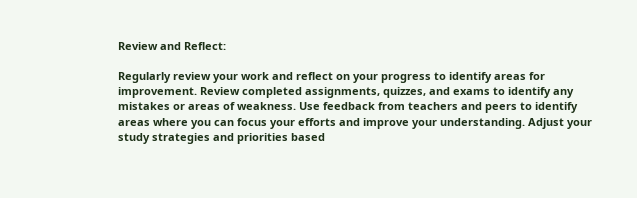Review and Reflect:

Regularly review your work and reflect on your progress to identify areas for improvement. Review completed assignments, quizzes, and exams to identify any mistakes or areas of weakness. Use feedback from teachers and peers to identify areas where you can focus your efforts and improve your understanding. Adjust your study strategies and priorities based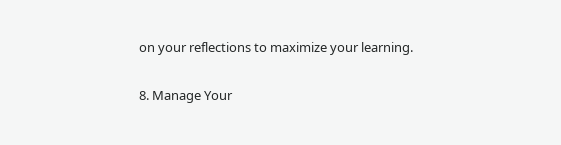on your reflections to maximize your learning.

8. Manage Your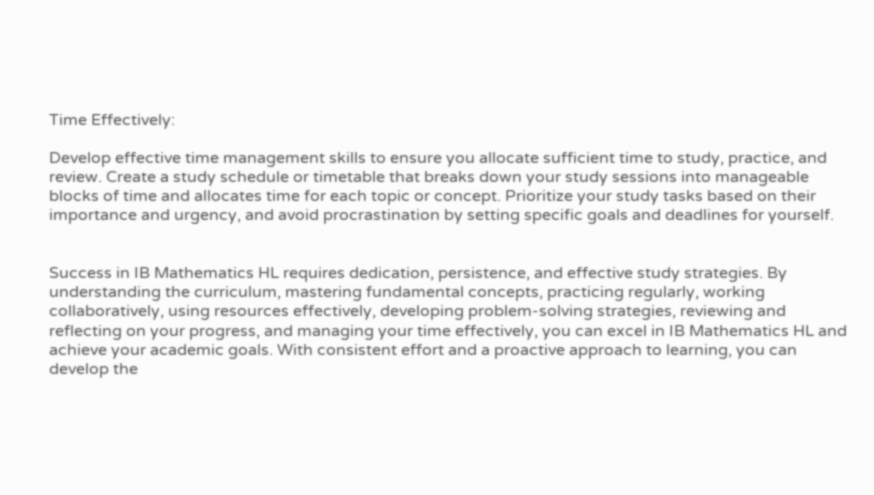Time Effectively:

Develop effective time management skills to ensure you allocate sufficient time to study, practice, and review. Create a study schedule or timetable that breaks down your study sessions into manageable blocks of time and allocates time for each topic or concept. Prioritize your study tasks based on their importance and urgency, and avoid procrastination by setting specific goals and deadlines for yourself.


Success in IB Mathematics HL requires dedication, persistence, and effective study strategies. By understanding the curriculum, mastering fundamental concepts, practicing regularly, working collaboratively, using resources effectively, developing problem-solving strategies, reviewing and reflecting on your progress, and managing your time effectively, you can excel in IB Mathematics HL and achieve your academic goals. With consistent effort and a proactive approach to learning, you can develop the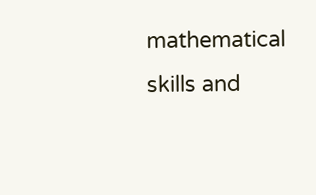mathematical skills and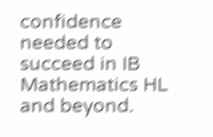confidence needed to succeed in IB Mathematics HL and beyond.